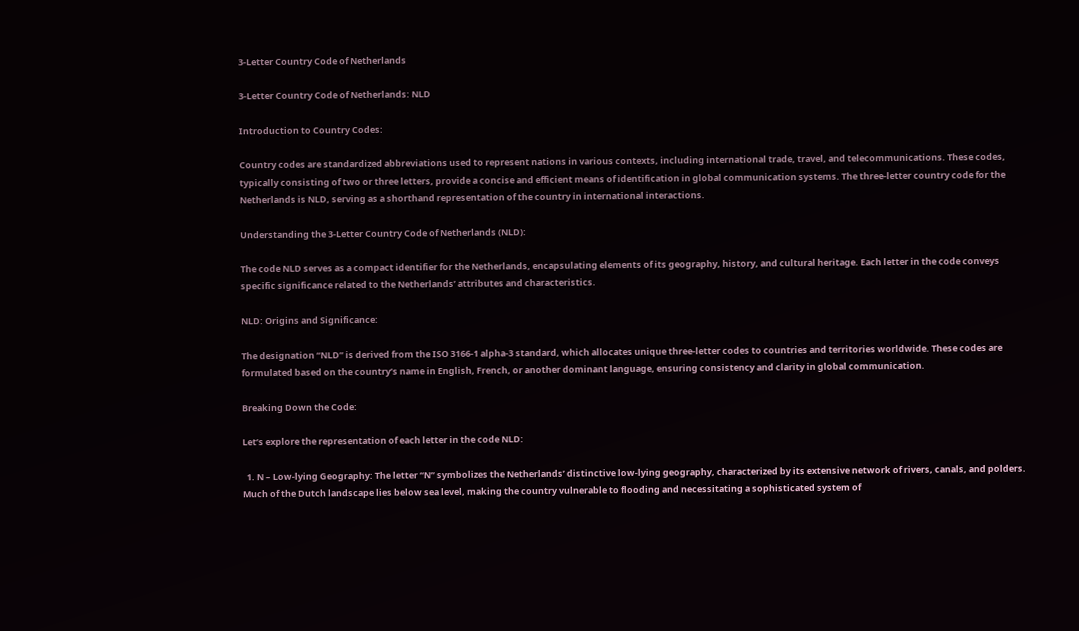3-Letter Country Code of Netherlands

3-Letter Country Code of Netherlands: NLD

Introduction to Country Codes:

Country codes are standardized abbreviations used to represent nations in various contexts, including international trade, travel, and telecommunications. These codes, typically consisting of two or three letters, provide a concise and efficient means of identification in global communication systems. The three-letter country code for the Netherlands is NLD, serving as a shorthand representation of the country in international interactions.

Understanding the 3-Letter Country Code of Netherlands (NLD):

The code NLD serves as a compact identifier for the Netherlands, encapsulating elements of its geography, history, and cultural heritage. Each letter in the code conveys specific significance related to the Netherlands’ attributes and characteristics.

NLD: Origins and Significance:

The designation “NLD” is derived from the ISO 3166-1 alpha-3 standard, which allocates unique three-letter codes to countries and territories worldwide. These codes are formulated based on the country’s name in English, French, or another dominant language, ensuring consistency and clarity in global communication.

Breaking Down the Code:

Let’s explore the representation of each letter in the code NLD:

  1. N – Low-lying Geography: The letter “N” symbolizes the Netherlands’ distinctive low-lying geography, characterized by its extensive network of rivers, canals, and polders. Much of the Dutch landscape lies below sea level, making the country vulnerable to flooding and necessitating a sophisticated system of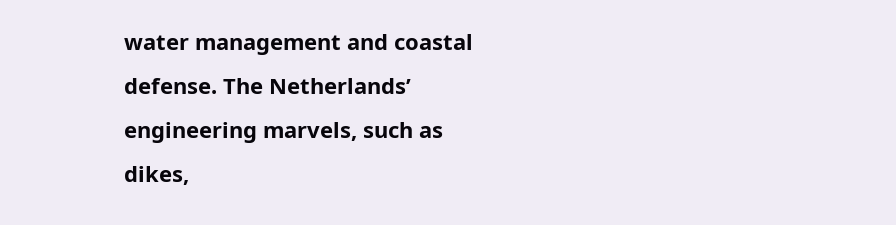water management and coastal defense. The Netherlands’ engineering marvels, such as dikes,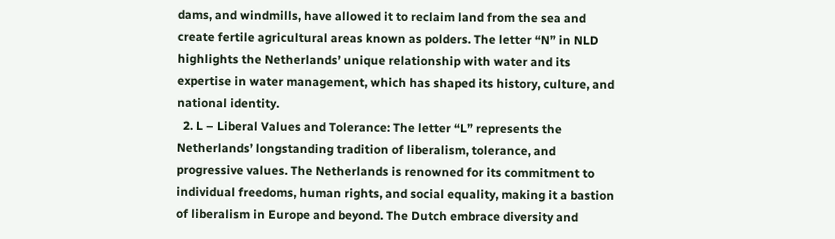dams, and windmills, have allowed it to reclaim land from the sea and create fertile agricultural areas known as polders. The letter “N” in NLD highlights the Netherlands’ unique relationship with water and its expertise in water management, which has shaped its history, culture, and national identity.
  2. L – Liberal Values and Tolerance: The letter “L” represents the Netherlands’ longstanding tradition of liberalism, tolerance, and progressive values. The Netherlands is renowned for its commitment to individual freedoms, human rights, and social equality, making it a bastion of liberalism in Europe and beyond. The Dutch embrace diversity and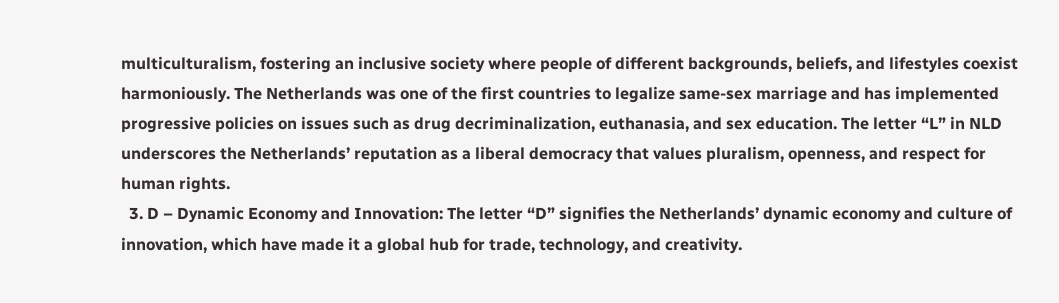multiculturalism, fostering an inclusive society where people of different backgrounds, beliefs, and lifestyles coexist harmoniously. The Netherlands was one of the first countries to legalize same-sex marriage and has implemented progressive policies on issues such as drug decriminalization, euthanasia, and sex education. The letter “L” in NLD underscores the Netherlands’ reputation as a liberal democracy that values pluralism, openness, and respect for human rights.
  3. D – Dynamic Economy and Innovation: The letter “D” signifies the Netherlands’ dynamic economy and culture of innovation, which have made it a global hub for trade, technology, and creativity.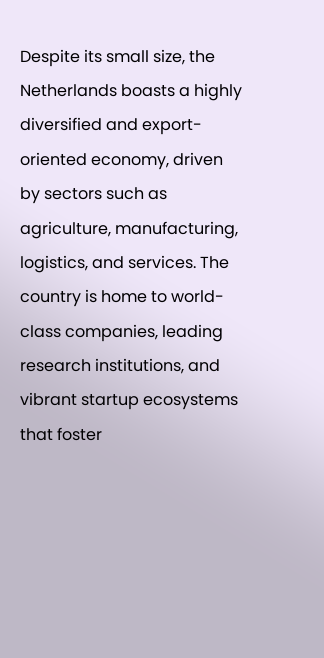Despite its small size, the Netherlands boasts a highly diversified and export-oriented economy, driven by sectors such as agriculture, manufacturing, logistics, and services. The country is home to world-class companies, leading research institutions, and vibrant startup ecosystems that foster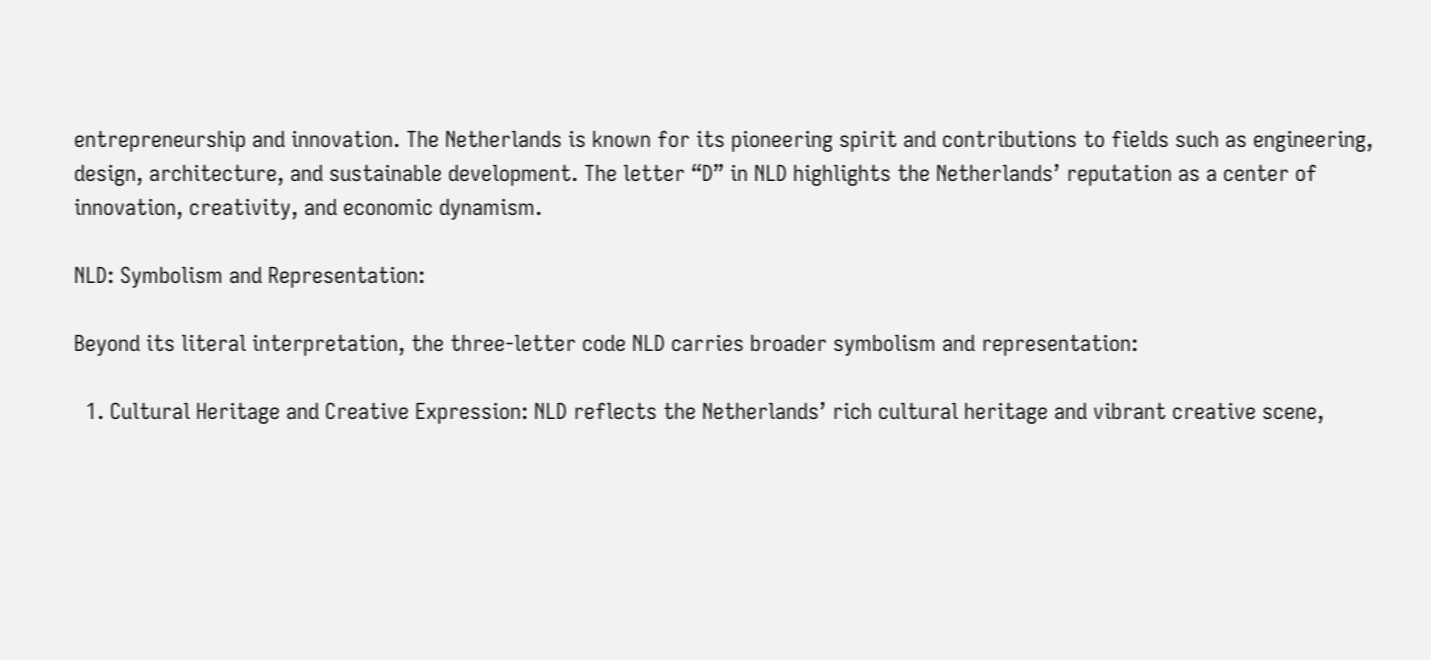entrepreneurship and innovation. The Netherlands is known for its pioneering spirit and contributions to fields such as engineering, design, architecture, and sustainable development. The letter “D” in NLD highlights the Netherlands’ reputation as a center of innovation, creativity, and economic dynamism.

NLD: Symbolism and Representation:

Beyond its literal interpretation, the three-letter code NLD carries broader symbolism and representation:

  1. Cultural Heritage and Creative Expression: NLD reflects the Netherlands’ rich cultural heritage and vibrant creative scene,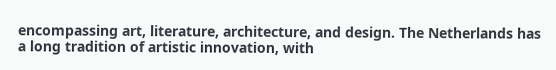encompassing art, literature, architecture, and design. The Netherlands has a long tradition of artistic innovation, with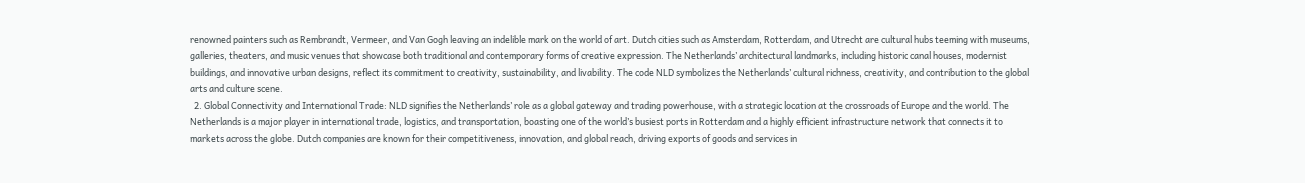renowned painters such as Rembrandt, Vermeer, and Van Gogh leaving an indelible mark on the world of art. Dutch cities such as Amsterdam, Rotterdam, and Utrecht are cultural hubs teeming with museums, galleries, theaters, and music venues that showcase both traditional and contemporary forms of creative expression. The Netherlands’ architectural landmarks, including historic canal houses, modernist buildings, and innovative urban designs, reflect its commitment to creativity, sustainability, and livability. The code NLD symbolizes the Netherlands’ cultural richness, creativity, and contribution to the global arts and culture scene.
  2. Global Connectivity and International Trade: NLD signifies the Netherlands’ role as a global gateway and trading powerhouse, with a strategic location at the crossroads of Europe and the world. The Netherlands is a major player in international trade, logistics, and transportation, boasting one of the world’s busiest ports in Rotterdam and a highly efficient infrastructure network that connects it to markets across the globe. Dutch companies are known for their competitiveness, innovation, and global reach, driving exports of goods and services in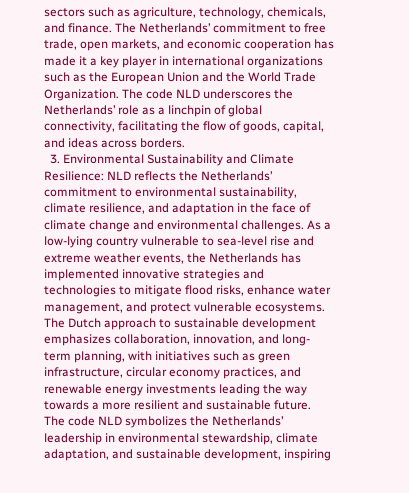sectors such as agriculture, technology, chemicals, and finance. The Netherlands’ commitment to free trade, open markets, and economic cooperation has made it a key player in international organizations such as the European Union and the World Trade Organization. The code NLD underscores the Netherlands’ role as a linchpin of global connectivity, facilitating the flow of goods, capital, and ideas across borders.
  3. Environmental Sustainability and Climate Resilience: NLD reflects the Netherlands’ commitment to environmental sustainability, climate resilience, and adaptation in the face of climate change and environmental challenges. As a low-lying country vulnerable to sea-level rise and extreme weather events, the Netherlands has implemented innovative strategies and technologies to mitigate flood risks, enhance water management, and protect vulnerable ecosystems. The Dutch approach to sustainable development emphasizes collaboration, innovation, and long-term planning, with initiatives such as green infrastructure, circular economy practices, and renewable energy investments leading the way towards a more resilient and sustainable future. The code NLD symbolizes the Netherlands’ leadership in environmental stewardship, climate adaptation, and sustainable development, inspiring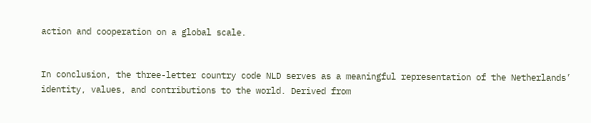action and cooperation on a global scale.


In conclusion, the three-letter country code NLD serves as a meaningful representation of the Netherlands’ identity, values, and contributions to the world. Derived from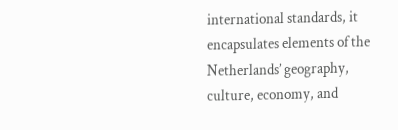international standards, it encapsulates elements of the Netherlands’ geography, culture, economy, and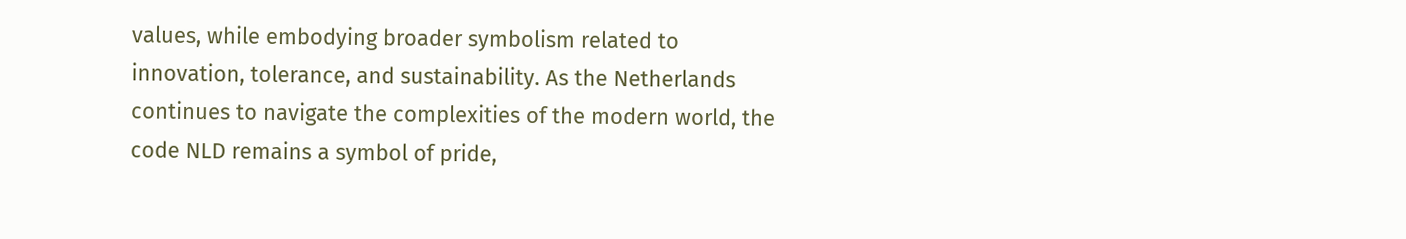values, while embodying broader symbolism related to innovation, tolerance, and sustainability. As the Netherlands continues to navigate the complexities of the modern world, the code NLD remains a symbol of pride,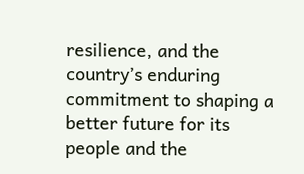resilience, and the country’s enduring commitment to shaping a better future for its people and the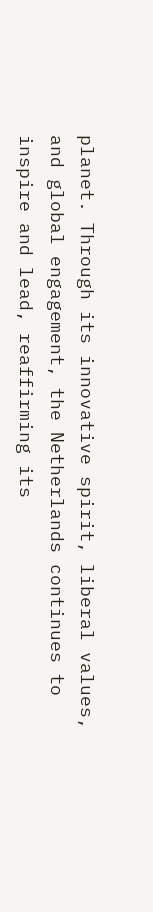planet. Through its innovative spirit, liberal values, and global engagement, the Netherlands continues to inspire and lead, reaffirming its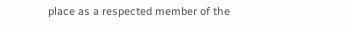place as a respected member of the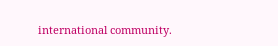international community.